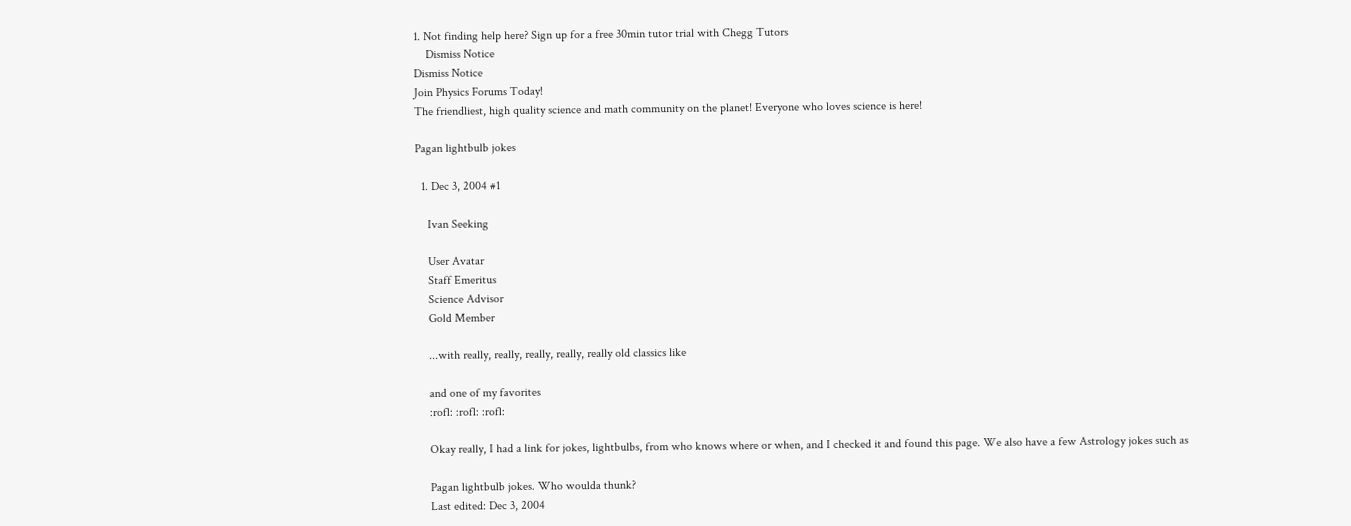1. Not finding help here? Sign up for a free 30min tutor trial with Chegg Tutors
    Dismiss Notice
Dismiss Notice
Join Physics Forums Today!
The friendliest, high quality science and math community on the planet! Everyone who loves science is here!

Pagan lightbulb jokes

  1. Dec 3, 2004 #1

    Ivan Seeking

    User Avatar
    Staff Emeritus
    Science Advisor
    Gold Member

    ...with really, really, really, really, really old classics like

    and one of my favorites
    :rofl: :rofl: :rofl:

    Okay really, I had a link for jokes, lightbulbs, from who knows where or when, and I checked it and found this page. We also have a few Astrology jokes such as

    Pagan lightbulb jokes. Who woulda thunk?
    Last edited: Dec 3, 2004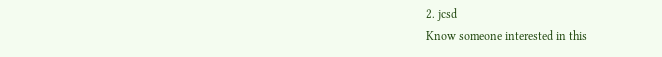2. jcsd
Know someone interested in this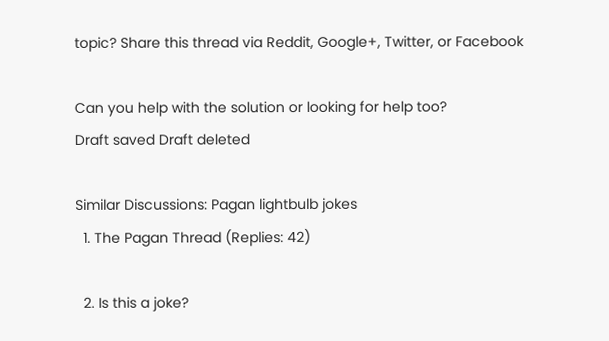topic? Share this thread via Reddit, Google+, Twitter, or Facebook

Can you help with the solution or looking for help too?
Draft saved Draft deleted

Similar Discussions: Pagan lightbulb jokes
  1. The Pagan Thread (Replies: 42)

  2. Is this a joke?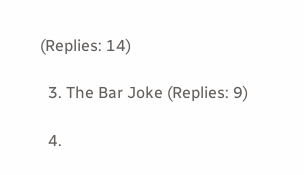(Replies: 14)

  3. The Bar Joke (Replies: 9)

  4.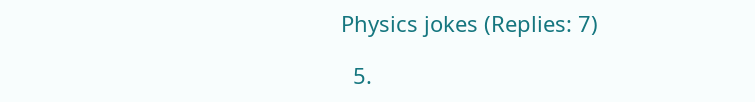Physics jokes (Replies: 7)

  5.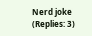Nerd joke (Replies: 3)